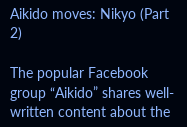Aikido moves: Nikyo (Part 2)

The popular Facebook group “Aikido” shares well-written content about the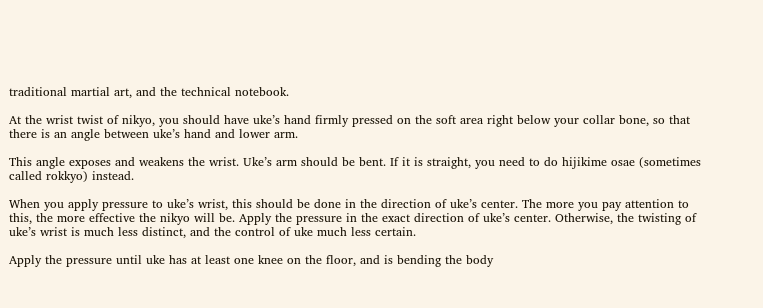traditional martial art, and the technical notebook.

At the wrist twist of nikyo, you should have uke’s hand firmly pressed on the soft area right below your collar bone, so that there is an angle between uke’s hand and lower arm.

This angle exposes and weakens the wrist. Uke’s arm should be bent. If it is straight, you need to do hijikime osae (sometimes called rokkyo) instead.

When you apply pressure to uke’s wrist, this should be done in the direction of uke’s center. The more you pay attention to this, the more effective the nikyo will be. Apply the pressure in the exact direction of uke’s center. Otherwise, the twisting of uke’s wrist is much less distinct, and the control of uke much less certain.

Apply the pressure until uke has at least one knee on the floor, and is bending the body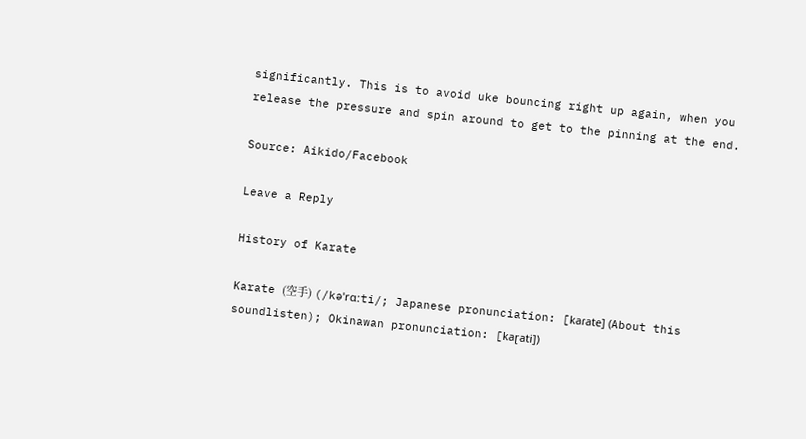significantly. This is to avoid uke bouncing right up again, when you release the pressure and spin around to get to the pinning at the end.

Source: Aikido/Facebook

Leave a Reply

History of Karate

Karate (空手) (/kəˈrɑːti/; Japanese pronunciation: [kaɾate] (About this soundlisten); Okinawan pronunciation: [kaɽati])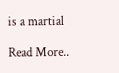is a martial

Read More..